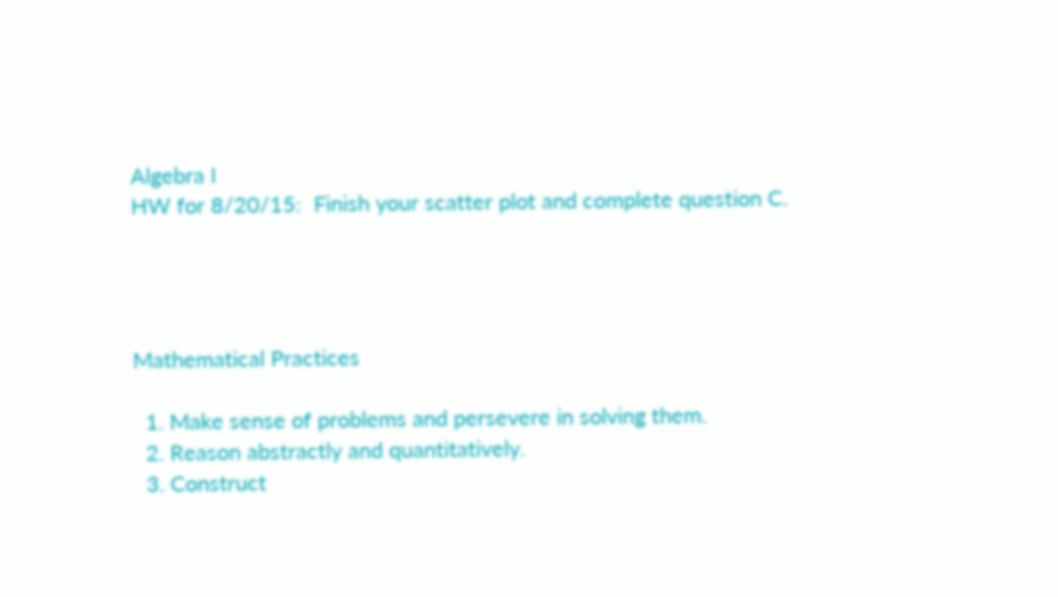Algebra I
HW for 8/20/15:  Finish your scatter plot and complete question C.




Mathematical Practices

  1. Make sense of problems and persevere in solving them.
  2. Reason abstractly and quantitatively.
  3. Construct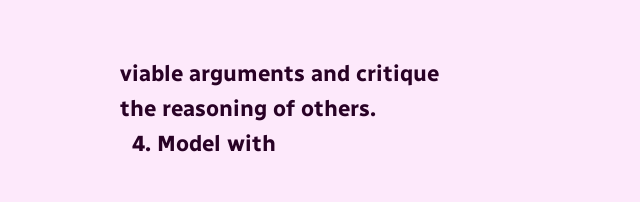viable arguments and critique the reasoning of others.
  4. Model with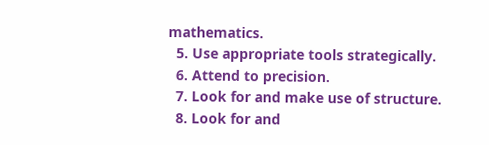mathematics.
  5. Use appropriate tools strategically.
  6. Attend to precision.
  7. Look for and make use of structure.
  8. Look for and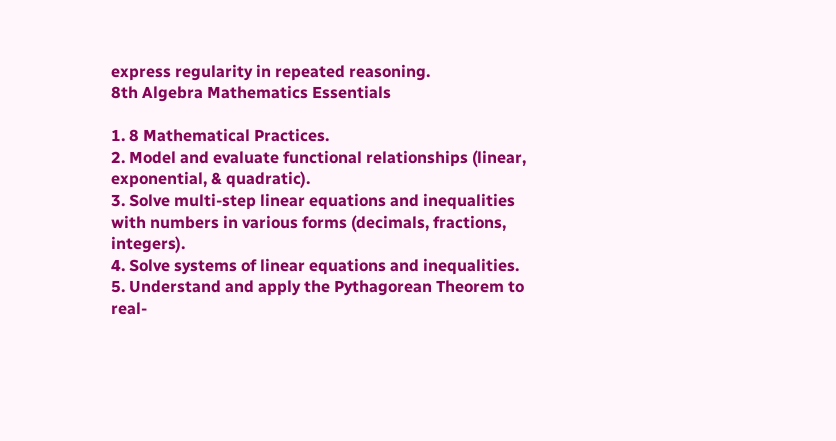express regularity in repeated reasoning.
8th Algebra Mathematics Essentials

1. 8 Mathematical Practices.
2. Model and evaluate functional relationships (linear, exponential, & quadratic).
3. Solve multi-step linear equations and inequalities with numbers in various forms (decimals, fractions, integers).
4. Solve systems of linear equations and inequalities.
5. Understand and apply the Pythagorean Theorem to real-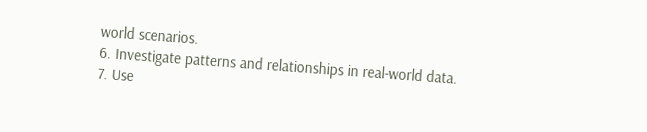world scenarios.
6. Investigate patterns and relationships in real-world data.
7. Use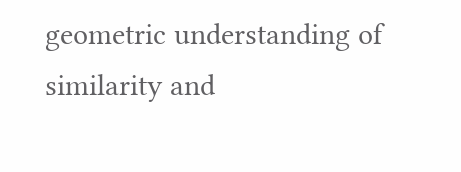geometric understanding of similarity and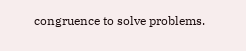congruence to solve problems.